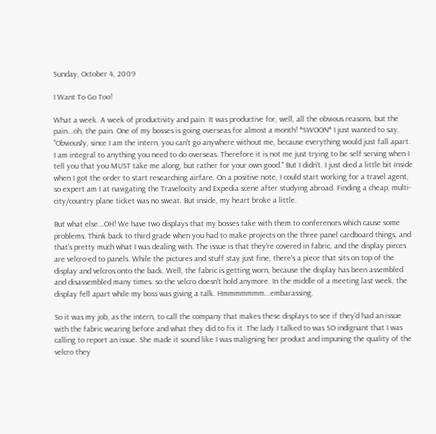Sunday, October 4, 2009

I Want To Go Too!

What a week. A week of productivity and pain. It was productive for, well, all the obvious reasons, but the pain...oh, the pain. One of my bosses is going overseas for almost a month! *SWOON* I just wanted to say, "Obviously, since I am the intern, you can't go anywhere without me, because everything would just fall apart. I am integral to anything you need to do overseas. Therefore it is not me just trying to be self serving when I tell you that you MUST take me along, but rather for your own good." But I didn't. I just died a little bit inside when I got the order to start researching airfare. On a positive note, I could start working for a travel agent, so expert am I at navigating the Travelocity and Expedia scene after studying abroad. Finding a cheap, multi-city/country plane ticket was no sweat. But inside, my heart broke a little.

But what else...OH! We have two displays that my bosses take with them to conferences which cause some problems. Think back to third grade when you had to make projects on the three panel cardboard things, and that's pretty much what I was dealing with. The issue is that they're covered in fabric, and the display pieces are velcro-ed to panels. While the pictures and stuff stay just fine, there's a piece that sits on top of the display and velcros onto the back. Well, the fabric is getting worn, because the display has been assembled and disassembled many times. so the velcro doesn't hold anymore. In the middle of a meeting last week, the display fell apart while my boss was giving a talk. Hmmmmmmm...embarassing.

So it was my job, as the intern, to call the company that makes these displays to see if they'd had an issue with the fabric wearing before and what they did to fix it. The lady I talked to was SO indignant that I was calling to report an issue. She made it sound like I was maligning her product and impuning the quality of the velcro they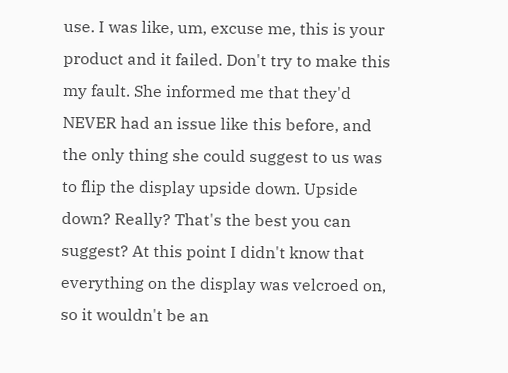use. I was like, um, excuse me, this is your product and it failed. Don't try to make this my fault. She informed me that they'd NEVER had an issue like this before, and the only thing she could suggest to us was to flip the display upside down. Upside down? Really? That's the best you can suggest? At this point I didn't know that everything on the display was velcroed on, so it wouldn't be an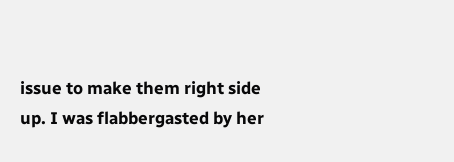issue to make them right side up. I was flabbergasted by her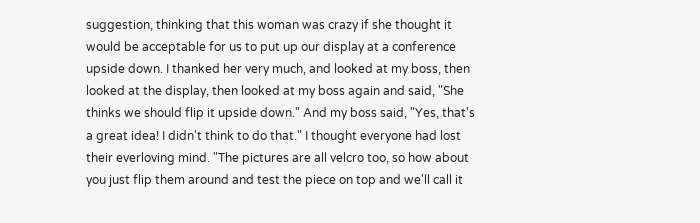suggestion, thinking that this woman was crazy if she thought it would be acceptable for us to put up our display at a conference upside down. I thanked her very much, and looked at my boss, then looked at the display, then looked at my boss again and said, "She thinks we should flip it upside down." And my boss said, "Yes, that's a great idea! I didn't think to do that." I thought everyone had lost their everloving mind. "The pictures are all velcro too, so how about you just flip them around and test the piece on top and we'll call it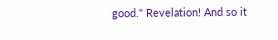good." Revelation! And so it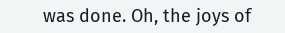was done. Oh, the joys of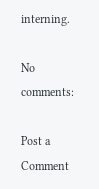interning.

No comments:

Post a Comment